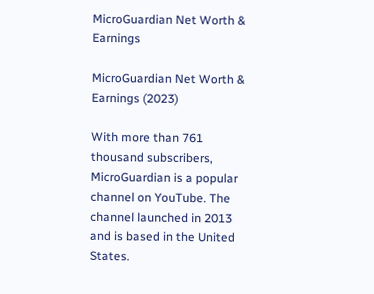MicroGuardian Net Worth & Earnings

MicroGuardian Net Worth & Earnings (2023)

With more than 761 thousand subscribers, MicroGuardian is a popular channel on YouTube. The channel launched in 2013 and is based in the United States.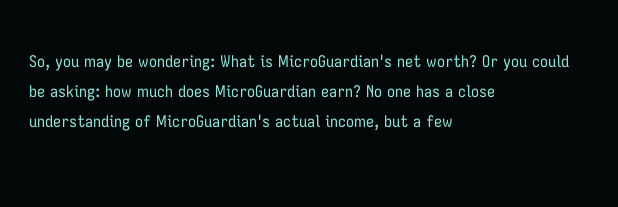So, you may be wondering: What is MicroGuardian's net worth? Or you could be asking: how much does MicroGuardian earn? No one has a close understanding of MicroGuardian's actual income, but a few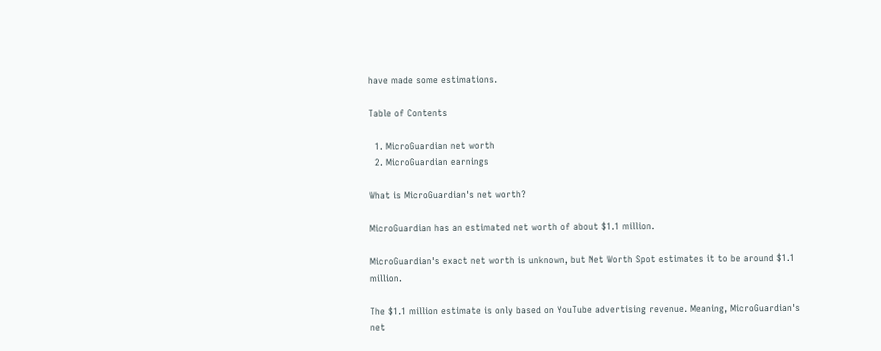have made some estimations.

Table of Contents

  1. MicroGuardian net worth
  2. MicroGuardian earnings

What is MicroGuardian's net worth?

MicroGuardian has an estimated net worth of about $1.1 million.

MicroGuardian's exact net worth is unknown, but Net Worth Spot estimates it to be around $1.1 million.

The $1.1 million estimate is only based on YouTube advertising revenue. Meaning, MicroGuardian's net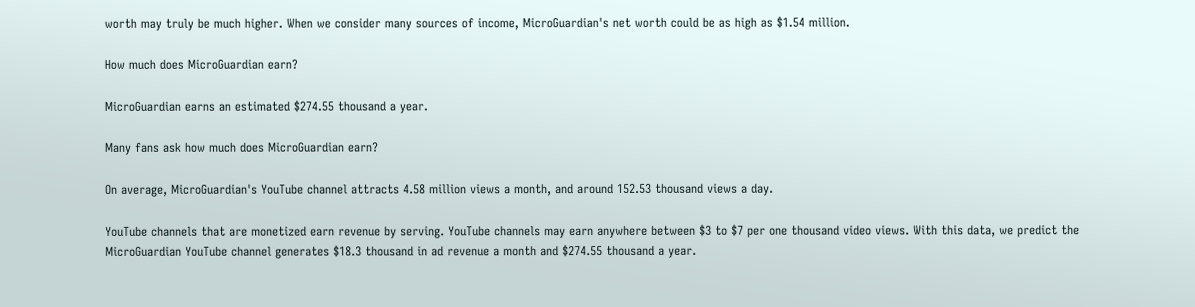worth may truly be much higher. When we consider many sources of income, MicroGuardian's net worth could be as high as $1.54 million.

How much does MicroGuardian earn?

MicroGuardian earns an estimated $274.55 thousand a year.

Many fans ask how much does MicroGuardian earn?

On average, MicroGuardian's YouTube channel attracts 4.58 million views a month, and around 152.53 thousand views a day.

YouTube channels that are monetized earn revenue by serving. YouTube channels may earn anywhere between $3 to $7 per one thousand video views. With this data, we predict the MicroGuardian YouTube channel generates $18.3 thousand in ad revenue a month and $274.55 thousand a year.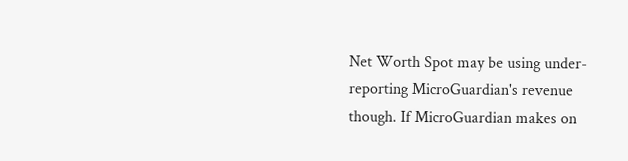Net Worth Spot may be using under-reporting MicroGuardian's revenue though. If MicroGuardian makes on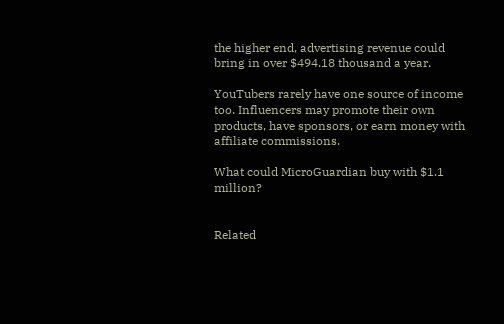the higher end, advertising revenue could bring in over $494.18 thousand a year.

YouTubers rarely have one source of income too. Influencers may promote their own products, have sponsors, or earn money with affiliate commissions.

What could MicroGuardian buy with $1.1 million?


Related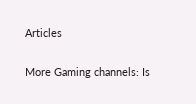Articles

More Gaming channels: Is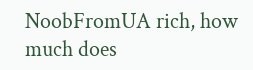NoobFromUA rich, how much does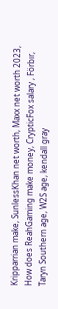Kripparrian make, SunlessKhan net worth, Maxx net worth 2023, How does ReahGaming make money, CrypticFox salary , Förbır, Taryn Southern age, W2S age, kendall gray